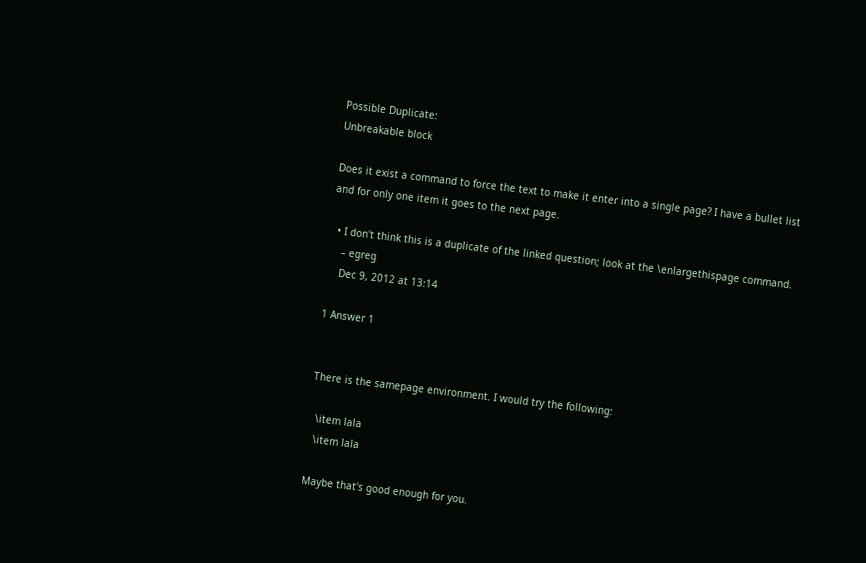Possible Duplicate:
Unbreakable block

Does it exist a command to force the text to make it enter into a single page? I have a bullet list and for only one item it goes to the next page.

  • I don't think this is a duplicate of the linked question; look at the \enlargethispage command.
    – egreg
    Dec 9, 2012 at 13:14

1 Answer 1


There is the samepage environment. I would try the following:

  \item lala
  \item lala

Maybe that's good enough for you.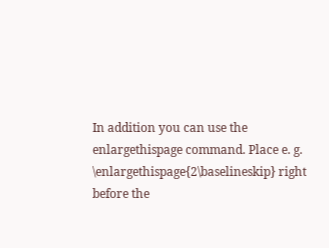In addition you can use the enlargethispage command. Place e. g. \enlargethispage{2\baselineskip} right before the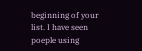beginning of your list. I have seen poeple using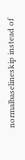normalbaselineskip instead of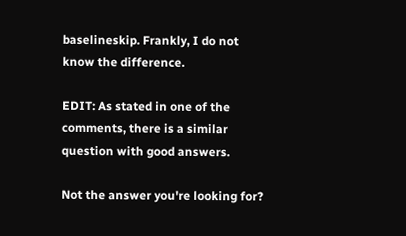baselineskip. Frankly, I do not know the difference.

EDIT: As stated in one of the comments, there is a similar question with good answers.

Not the answer you're looking for?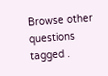Browse other questions tagged .